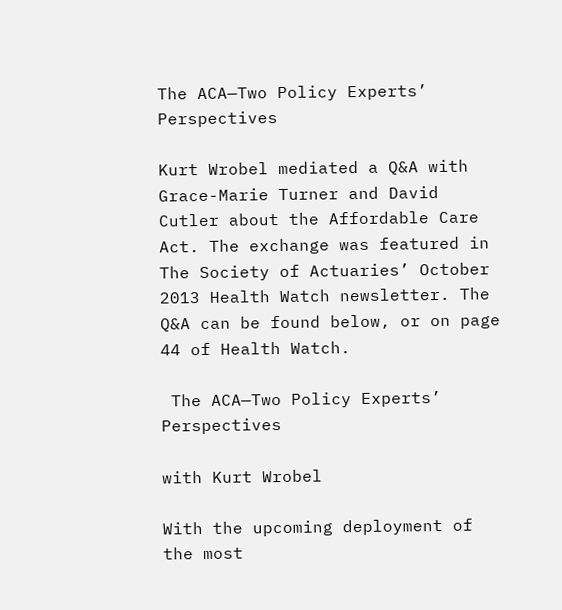The ACA—Two Policy Experts’ Perspectives

Kurt Wrobel mediated a Q&A with Grace-Marie Turner and David Cutler about the Affordable Care Act. The exchange was featured in The Society of Actuaries’ October 2013 Health Watch newsletter. The Q&A can be found below, or on page 44 of Health Watch.

 The ACA—Two Policy Experts’ Perspectives

with Kurt Wrobel

With the upcoming deployment of the most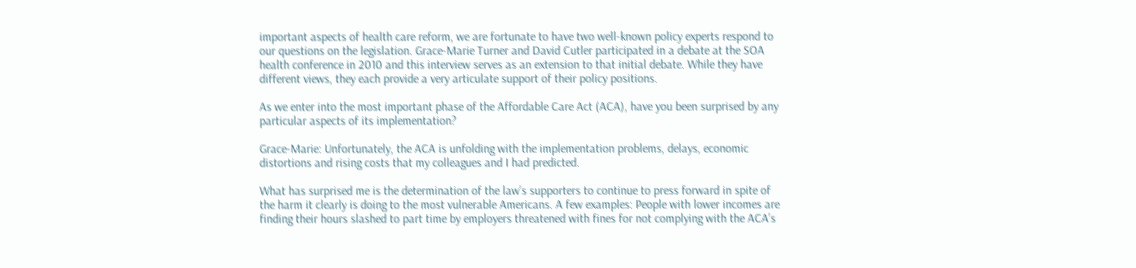important aspects of health care reform, we are fortunate to have two well-known policy experts respond to our questions on the legislation. Grace-Marie Turner and David Cutler participated in a debate at the SOA health conference in 2010 and this interview serves as an extension to that initial debate. While they have different views, they each provide a very articulate support of their policy positions.

As we enter into the most important phase of the Affordable Care Act (ACA), have you been surprised by any particular aspects of its implementation?

Grace-Marie: Unfortunately, the ACA is unfolding with the implementation problems, delays, economic distortions and rising costs that my colleagues and I had predicted.

What has surprised me is the determination of the law’s supporters to continue to press forward in spite of the harm it clearly is doing to the most vulnerable Americans. A few examples: People with lower incomes are finding their hours slashed to part time by employers threatened with fines for not complying with the ACA’s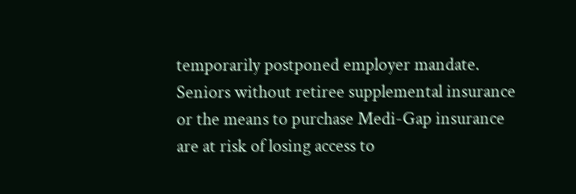temporarily postponed employer mandate. Seniors without retiree supplemental insurance or the means to purchase Medi-Gap insurance are at risk of losing access to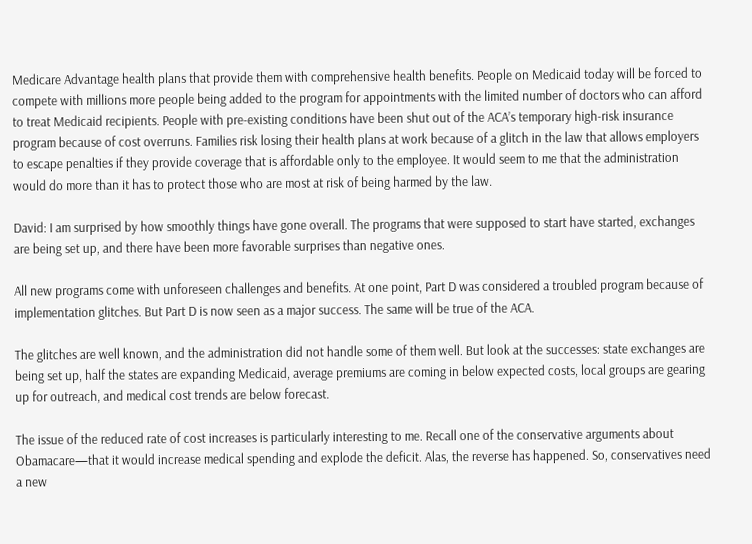Medicare Advantage health plans that provide them with comprehensive health benefits. People on Medicaid today will be forced to compete with millions more people being added to the program for appointments with the limited number of doctors who can afford to treat Medicaid recipients. People with pre-existing conditions have been shut out of the ACA’s temporary high-risk insurance program because of cost overruns. Families risk losing their health plans at work because of a glitch in the law that allows employers to escape penalties if they provide coverage that is affordable only to the employee. It would seem to me that the administration would do more than it has to protect those who are most at risk of being harmed by the law.

David: I am surprised by how smoothly things have gone overall. The programs that were supposed to start have started, exchanges are being set up, and there have been more favorable surprises than negative ones.

All new programs come with unforeseen challenges and benefits. At one point, Part D was considered a troubled program because of implementation glitches. But Part D is now seen as a major success. The same will be true of the ACA.

The glitches are well known, and the administration did not handle some of them well. But look at the successes: state exchanges are being set up, half the states are expanding Medicaid, average premiums are coming in below expected costs, local groups are gearing up for outreach, and medical cost trends are below forecast.

The issue of the reduced rate of cost increases is particularly interesting to me. Recall one of the conservative arguments about Obamacare—that it would increase medical spending and explode the deficit. Alas, the reverse has happened. So, conservatives need a new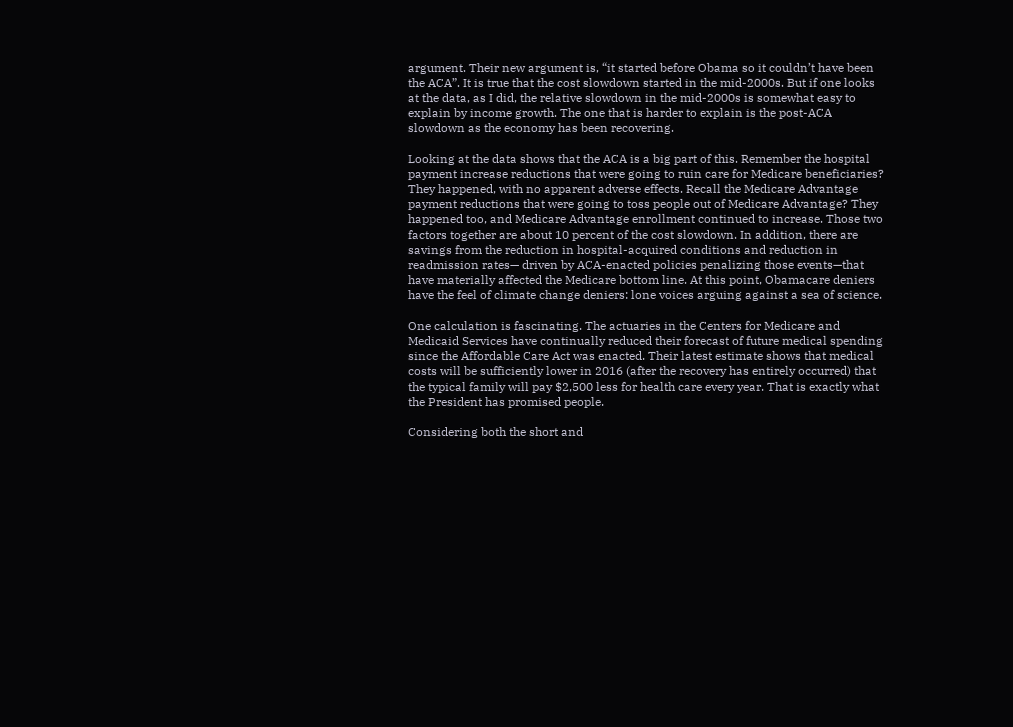argument. Their new argument is, “it started before Obama so it couldn’t have been the ACA”. It is true that the cost slowdown started in the mid-2000s. But if one looks at the data, as I did, the relative slowdown in the mid-2000s is somewhat easy to explain by income growth. The one that is harder to explain is the post-ACA slowdown as the economy has been recovering.

Looking at the data shows that the ACA is a big part of this. Remember the hospital payment increase reductions that were going to ruin care for Medicare beneficiaries? They happened, with no apparent adverse effects. Recall the Medicare Advantage payment reductions that were going to toss people out of Medicare Advantage? They happened too, and Medicare Advantage enrollment continued to increase. Those two factors together are about 10 percent of the cost slowdown. In addition, there are savings from the reduction in hospital-acquired conditions and reduction in readmission rates— driven by ACA-enacted policies penalizing those events—that have materially affected the Medicare bottom line. At this point, Obamacare deniers have the feel of climate change deniers: lone voices arguing against a sea of science.

One calculation is fascinating. The actuaries in the Centers for Medicare and Medicaid Services have continually reduced their forecast of future medical spending since the Affordable Care Act was enacted. Their latest estimate shows that medical costs will be sufficiently lower in 2016 (after the recovery has entirely occurred) that the typical family will pay $2,500 less for health care every year. That is exactly what the President has promised people.

Considering both the short and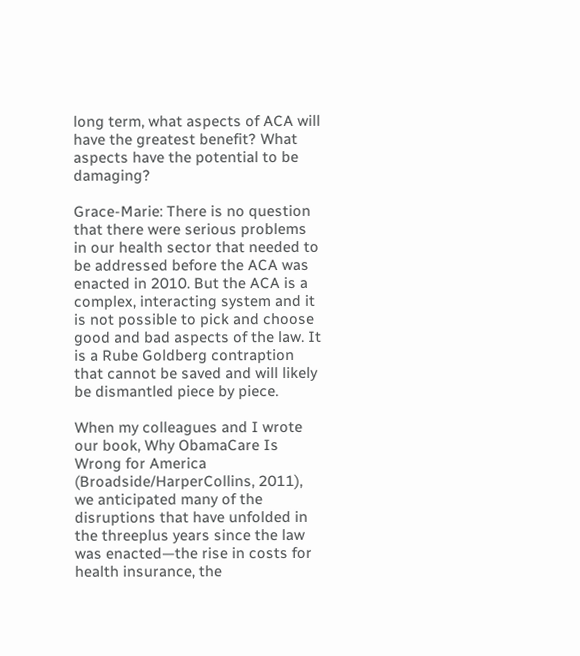long term, what aspects of ACA will have the greatest benefit? What aspects have the potential to be damaging?

Grace-Marie: There is no question that there were serious problems in our health sector that needed to be addressed before the ACA was enacted in 2010. But the ACA is a complex, interacting system and it is not possible to pick and choose good and bad aspects of the law. It is a Rube Goldberg contraption that cannot be saved and will likely be dismantled piece by piece.

When my colleagues and I wrote our book, Why ObamaCare Is Wrong for America (Broadside/HarperCollins, 2011), we anticipated many of the disruptions that have unfolded in the threeplus years since the law was enacted—the rise in costs for health insurance, the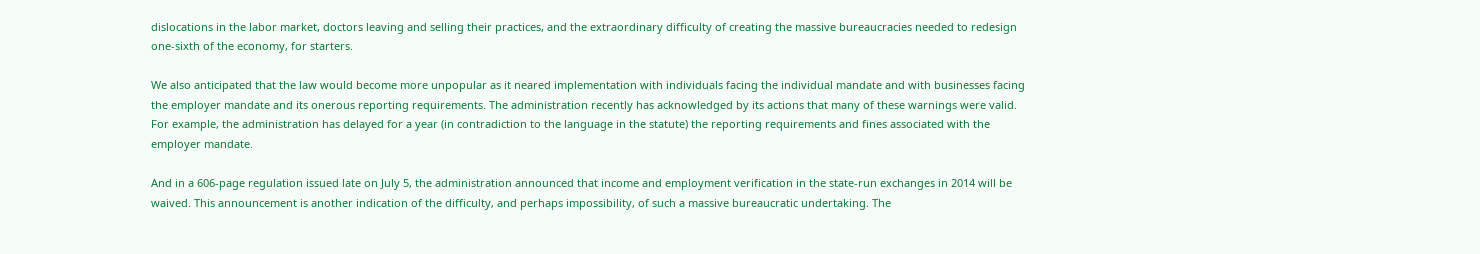dislocations in the labor market, doctors leaving and selling their practices, and the extraordinary difficulty of creating the massive bureaucracies needed to redesign one-sixth of the economy, for starters.

We also anticipated that the law would become more unpopular as it neared implementation with individuals facing the individual mandate and with businesses facing the employer mandate and its onerous reporting requirements. The administration recently has acknowledged by its actions that many of these warnings were valid. For example, the administration has delayed for a year (in contradiction to the language in the statute) the reporting requirements and fines associated with the employer mandate.

And in a 606-page regulation issued late on July 5, the administration announced that income and employment verification in the state-run exchanges in 2014 will be waived. This announcement is another indication of the difficulty, and perhaps impossibility, of such a massive bureaucratic undertaking. The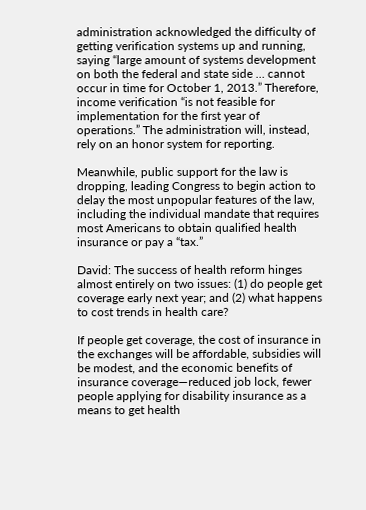administration acknowledged the difficulty of getting verification systems up and running, saying “large amount of systems development on both the federal and state side … cannot occur in time for October 1, 2013.” Therefore, income verification “is not feasible for implementation for the first year of operations.” The administration will, instead, rely on an honor system for reporting.

Meanwhile, public support for the law is dropping, leading Congress to begin action to delay the most unpopular features of the law, including the individual mandate that requires most Americans to obtain qualified health insurance or pay a “tax.”

David: The success of health reform hinges almost entirely on two issues: (1) do people get coverage early next year; and (2) what happens to cost trends in health care?

If people get coverage, the cost of insurance in the exchanges will be affordable, subsidies will be modest, and the economic benefits of insurance coverage—reduced job lock, fewer people applying for disability insurance as a means to get health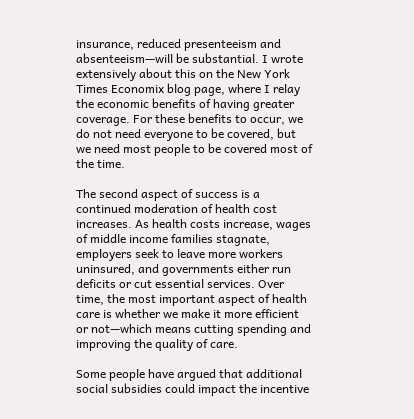insurance, reduced presenteeism and absenteeism—will be substantial. I wrote extensively about this on the New York Times Economix blog page, where I relay the economic benefits of having greater coverage. For these benefits to occur, we do not need everyone to be covered, but we need most people to be covered most of the time.

The second aspect of success is a continued moderation of health cost increases. As health costs increase, wages of middle income families stagnate, employers seek to leave more workers uninsured, and governments either run deficits or cut essential services. Over time, the most important aspect of health care is whether we make it more efficient or not—which means cutting spending and improving the quality of care.

Some people have argued that additional social subsidies could impact the incentive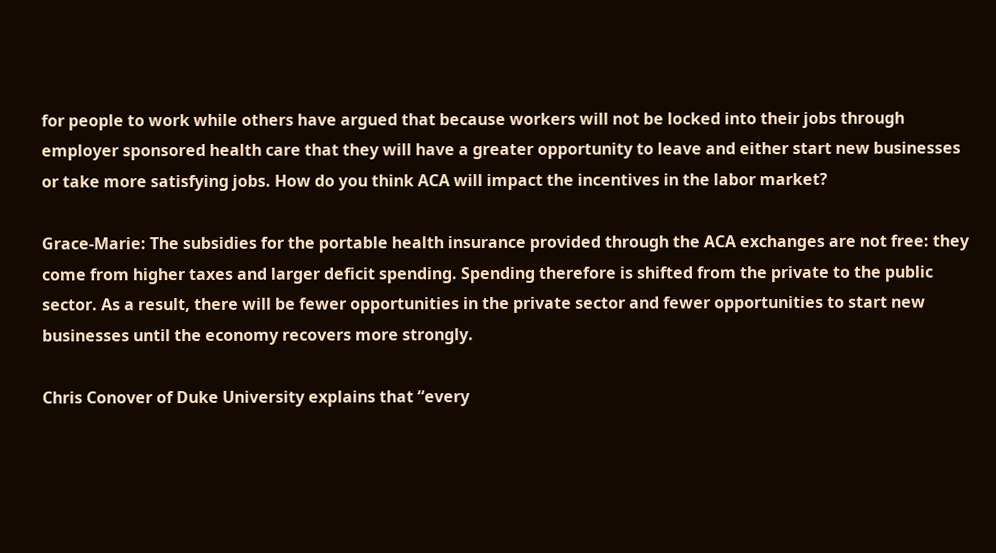for people to work while others have argued that because workers will not be locked into their jobs through employer sponsored health care that they will have a greater opportunity to leave and either start new businesses or take more satisfying jobs. How do you think ACA will impact the incentives in the labor market?

Grace-Marie: The subsidies for the portable health insurance provided through the ACA exchanges are not free: they come from higher taxes and larger deficit spending. Spending therefore is shifted from the private to the public sector. As a result, there will be fewer opportunities in the private sector and fewer opportunities to start new businesses until the economy recovers more strongly.

Chris Conover of Duke University explains that “every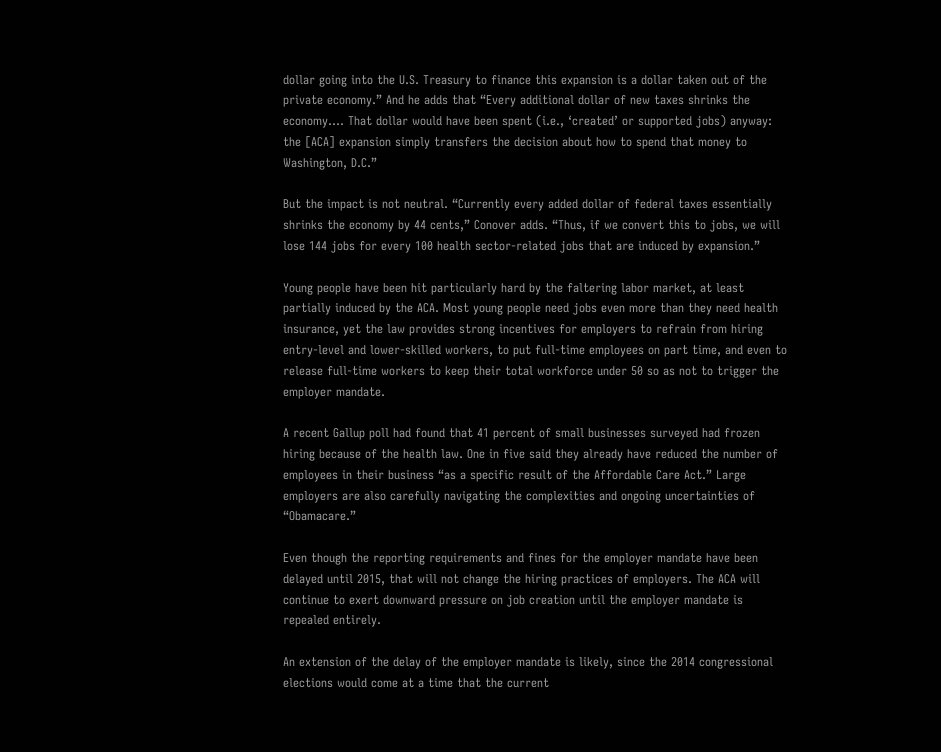dollar going into the U.S. Treasury to finance this expansion is a dollar taken out of the private economy.” And he adds that “Every additional dollar of new taxes shrinks the economy.… That dollar would have been spent (i.e., ‘created’ or supported jobs) anyway: the [ACA] expansion simply transfers the decision about how to spend that money to Washington, D.C.”

But the impact is not neutral. “Currently every added dollar of federal taxes essentially shrinks the economy by 44 cents,” Conover adds. “Thus, if we convert this to jobs, we will lose 144 jobs for every 100 health sector-related jobs that are induced by expansion.”

Young people have been hit particularly hard by the faltering labor market, at least partially induced by the ACA. Most young people need jobs even more than they need health insurance, yet the law provides strong incentives for employers to refrain from hiring entry-level and lower-skilled workers, to put full-time employees on part time, and even to release full-time workers to keep their total workforce under 50 so as not to trigger the employer mandate.

A recent Gallup poll had found that 41 percent of small businesses surveyed had frozen hiring because of the health law. One in five said they already have reduced the number of employees in their business “as a specific result of the Affordable Care Act.” Large employers are also carefully navigating the complexities and ongoing uncertainties of “Obamacare.”

Even though the reporting requirements and fines for the employer mandate have been delayed until 2015, that will not change the hiring practices of employers. The ACA will continue to exert downward pressure on job creation until the employer mandate is repealed entirely.

An extension of the delay of the employer mandate is likely, since the 2014 congressional elections would come at a time that the current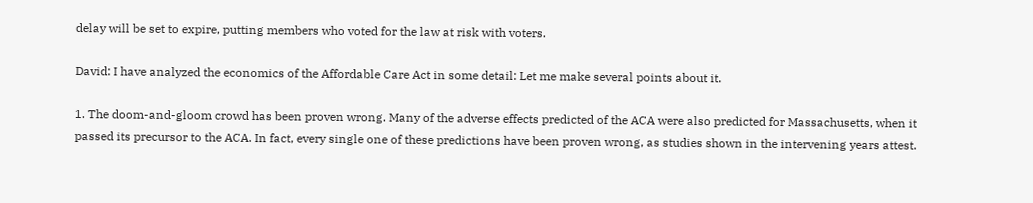delay will be set to expire, putting members who voted for the law at risk with voters.

David: I have analyzed the economics of the Affordable Care Act in some detail: Let me make several points about it.

1. The doom-and-gloom crowd has been proven wrong. Many of the adverse effects predicted of the ACA were also predicted for Massachusetts, when it passed its precursor to the ACA. In fact, every single one of these predictions have been proven wrong, as studies shown in the intervening years attest.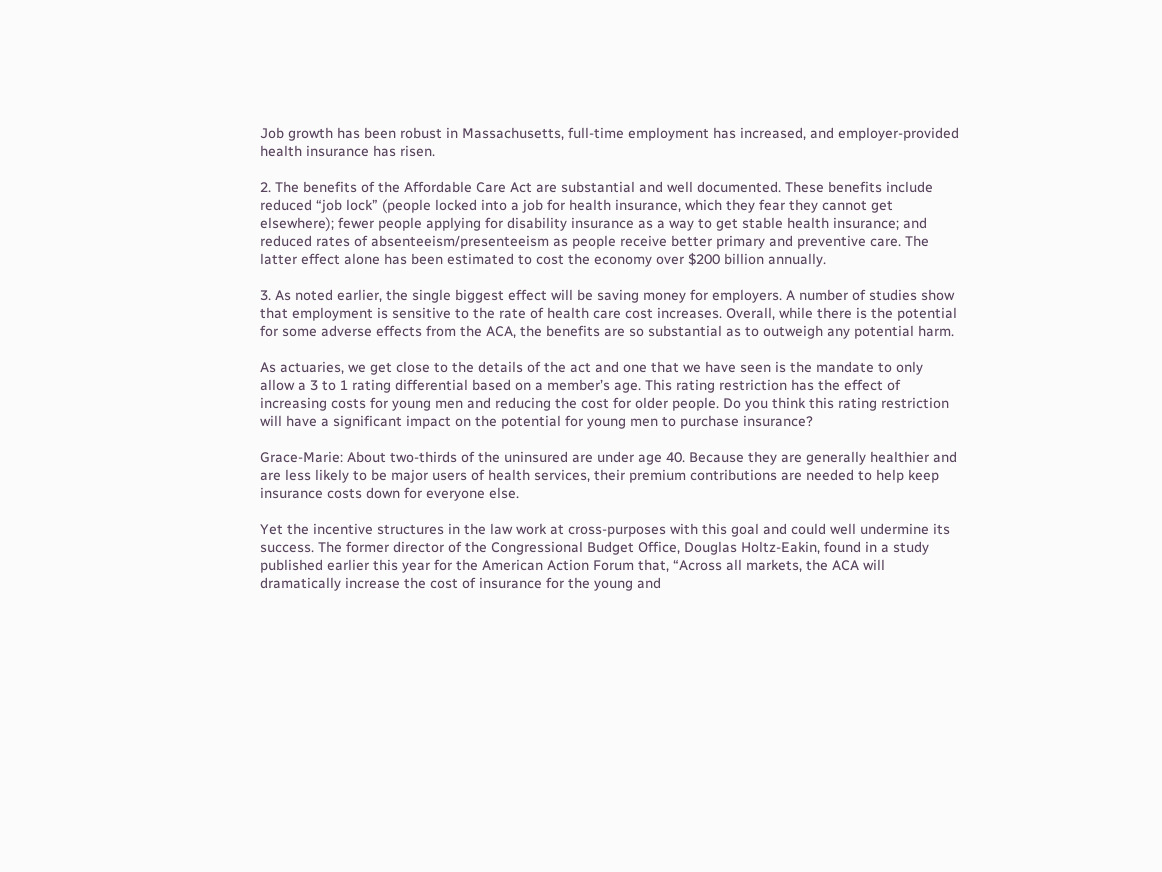Job growth has been robust in Massachusetts, full-time employment has increased, and employer-provided health insurance has risen.

2. The benefits of the Affordable Care Act are substantial and well documented. These benefits include reduced “job lock” (people locked into a job for health insurance, which they fear they cannot get elsewhere); fewer people applying for disability insurance as a way to get stable health insurance; and reduced rates of absenteeism/presenteeism as people receive better primary and preventive care. The latter effect alone has been estimated to cost the economy over $200 billion annually.

3. As noted earlier, the single biggest effect will be saving money for employers. A number of studies show that employment is sensitive to the rate of health care cost increases. Overall, while there is the potential for some adverse effects from the ACA, the benefits are so substantial as to outweigh any potential harm.

As actuaries, we get close to the details of the act and one that we have seen is the mandate to only allow a 3 to 1 rating differential based on a member’s age. This rating restriction has the effect of increasing costs for young men and reducing the cost for older people. Do you think this rating restriction will have a significant impact on the potential for young men to purchase insurance?

Grace-Marie: About two-thirds of the uninsured are under age 40. Because they are generally healthier and are less likely to be major users of health services, their premium contributions are needed to help keep insurance costs down for everyone else.

Yet the incentive structures in the law work at cross-purposes with this goal and could well undermine its success. The former director of the Congressional Budget Office, Douglas Holtz-Eakin, found in a study published earlier this year for the American Action Forum that, “Across all markets, the ACA will dramatically increase the cost of insurance for the young and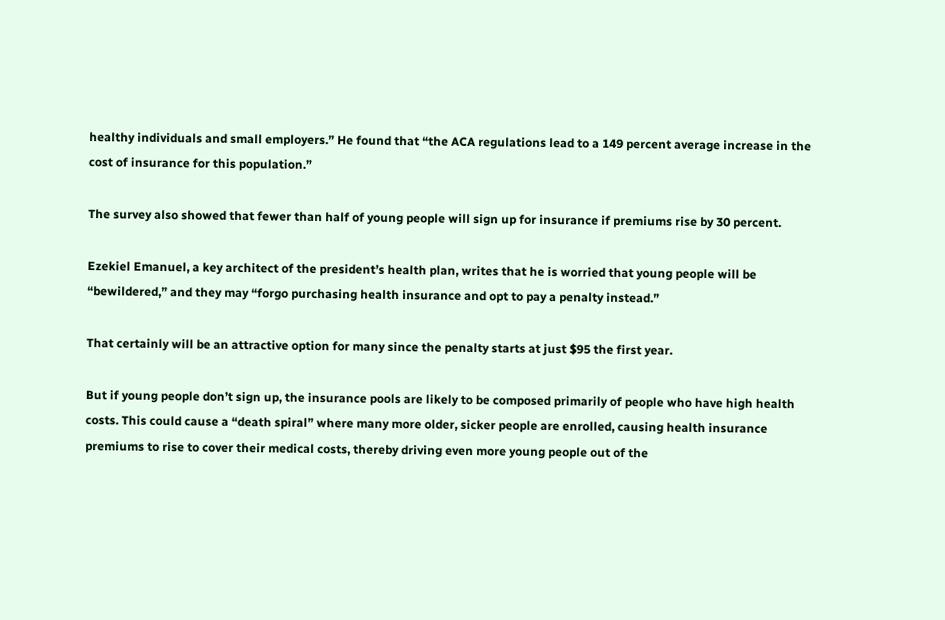healthy individuals and small employers.” He found that “the ACA regulations lead to a 149 percent average increase in the cost of insurance for this population.”

The survey also showed that fewer than half of young people will sign up for insurance if premiums rise by 30 percent.

Ezekiel Emanuel, a key architect of the president’s health plan, writes that he is worried that young people will be “bewildered,” and they may “forgo purchasing health insurance and opt to pay a penalty instead.”

That certainly will be an attractive option for many since the penalty starts at just $95 the first year.

But if young people don’t sign up, the insurance pools are likely to be composed primarily of people who have high health costs. This could cause a “death spiral” where many more older, sicker people are enrolled, causing health insurance premiums to rise to cover their medical costs, thereby driving even more young people out of the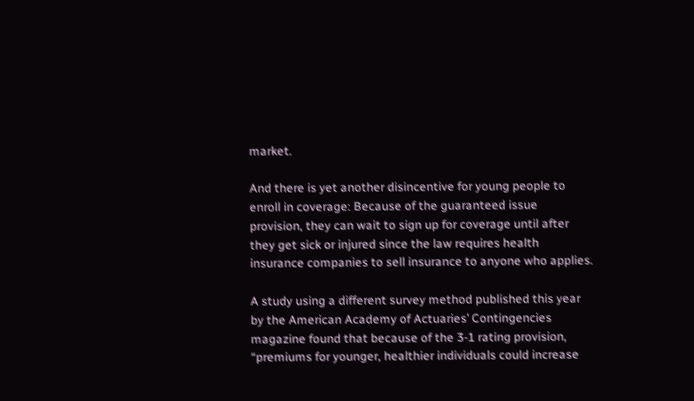market.

And there is yet another disincentive for young people to enroll in coverage: Because of the guaranteed issue provision, they can wait to sign up for coverage until after they get sick or injured since the law requires health insurance companies to sell insurance to anyone who applies.

A study using a different survey method published this year by the American Academy of Actuaries’ Contingencies magazine found that because of the 3-1 rating provision, “premiums for younger, healthier individuals could increase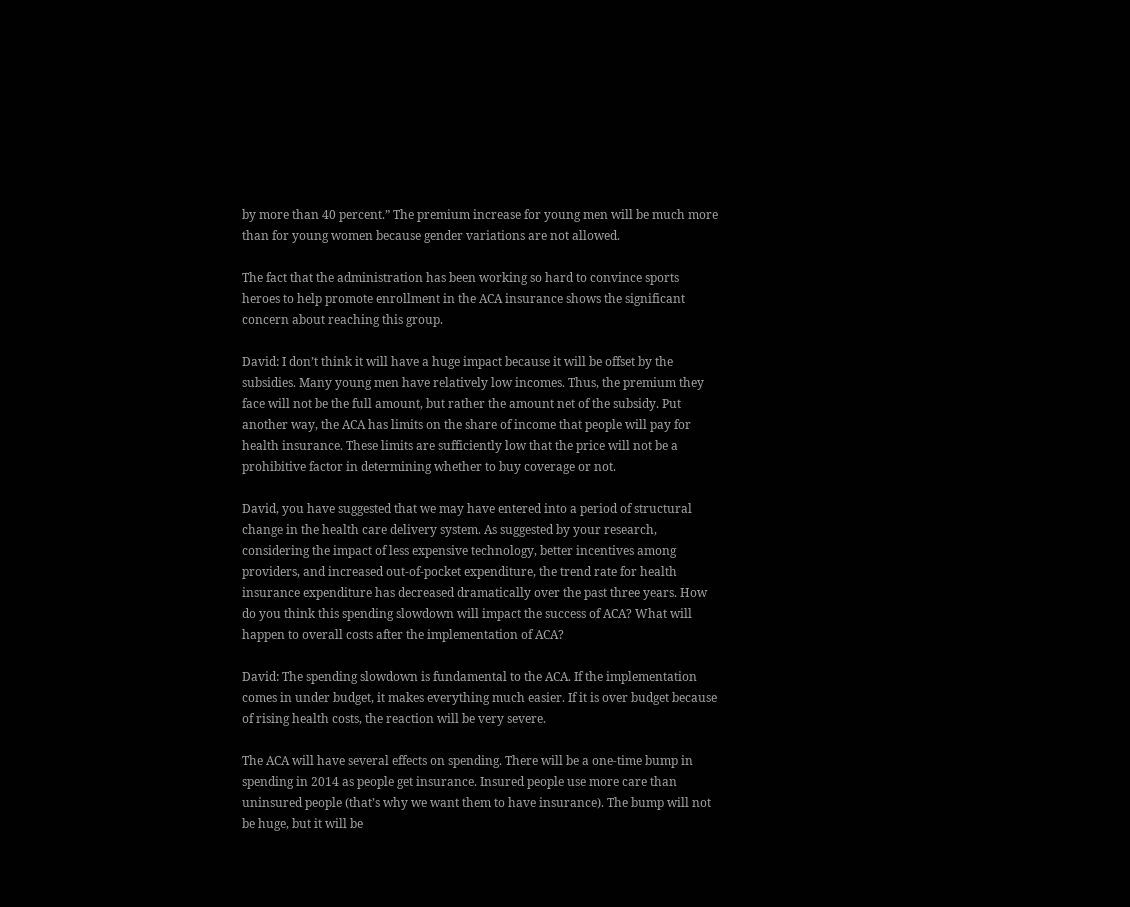by more than 40 percent.” The premium increase for young men will be much more than for young women because gender variations are not allowed.

The fact that the administration has been working so hard to convince sports heroes to help promote enrollment in the ACA insurance shows the significant concern about reaching this group.

David: I don’t think it will have a huge impact because it will be offset by the subsidies. Many young men have relatively low incomes. Thus, the premium they face will not be the full amount, but rather the amount net of the subsidy. Put another way, the ACA has limits on the share of income that people will pay for health insurance. These limits are sufficiently low that the price will not be a prohibitive factor in determining whether to buy coverage or not.

David, you have suggested that we may have entered into a period of structural change in the health care delivery system. As suggested by your research, considering the impact of less expensive technology, better incentives among providers, and increased out-of-pocket expenditure, the trend rate for health insurance expenditure has decreased dramatically over the past three years. How do you think this spending slowdown will impact the success of ACA? What will happen to overall costs after the implementation of ACA?

David: The spending slowdown is fundamental to the ACA. If the implementation comes in under budget, it makes everything much easier. If it is over budget because of rising health costs, the reaction will be very severe.

The ACA will have several effects on spending. There will be a one-time bump in spending in 2014 as people get insurance. Insured people use more care than uninsured people (that’s why we want them to have insurance). The bump will not be huge, but it will be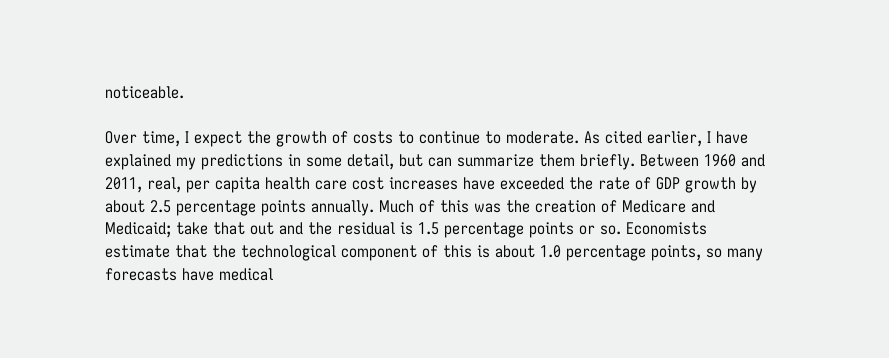noticeable.

Over time, I expect the growth of costs to continue to moderate. As cited earlier, I have explained my predictions in some detail, but can summarize them briefly. Between 1960 and 2011, real, per capita health care cost increases have exceeded the rate of GDP growth by about 2.5 percentage points annually. Much of this was the creation of Medicare and Medicaid; take that out and the residual is 1.5 percentage points or so. Economists estimate that the technological component of this is about 1.0 percentage points, so many forecasts have medical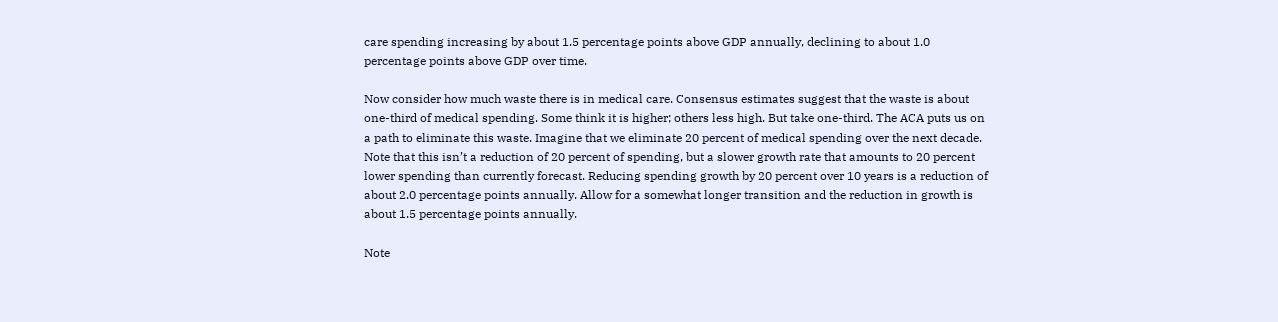care spending increasing by about 1.5 percentage points above GDP annually, declining to about 1.0 percentage points above GDP over time.

Now consider how much waste there is in medical care. Consensus estimates suggest that the waste is about one-third of medical spending. Some think it is higher; others less high. But take one-third. The ACA puts us on a path to eliminate this waste. Imagine that we eliminate 20 percent of medical spending over the next decade. Note that this isn’t a reduction of 20 percent of spending, but a slower growth rate that amounts to 20 percent lower spending than currently forecast. Reducing spending growth by 20 percent over 10 years is a reduction of about 2.0 percentage points annually. Allow for a somewhat longer transition and the reduction in growth is about 1.5 percentage points annually.

Note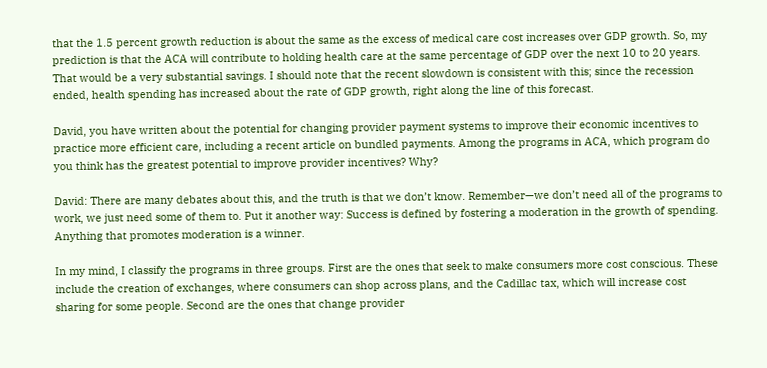that the 1.5 percent growth reduction is about the same as the excess of medical care cost increases over GDP growth. So, my prediction is that the ACA will contribute to holding health care at the same percentage of GDP over the next 10 to 20 years. That would be a very substantial savings. I should note that the recent slowdown is consistent with this; since the recession ended, health spending has increased about the rate of GDP growth, right along the line of this forecast.

David, you have written about the potential for changing provider payment systems to improve their economic incentives to practice more efficient care, including a recent article on bundled payments. Among the programs in ACA, which program do you think has the greatest potential to improve provider incentives? Why?

David: There are many debates about this, and the truth is that we don’t know. Remember—we don’t need all of the programs to work, we just need some of them to. Put it another way: Success is defined by fostering a moderation in the growth of spending. Anything that promotes moderation is a winner.

In my mind, I classify the programs in three groups. First are the ones that seek to make consumers more cost conscious. These include the creation of exchanges, where consumers can shop across plans, and the Cadillac tax, which will increase cost sharing for some people. Second are the ones that change provider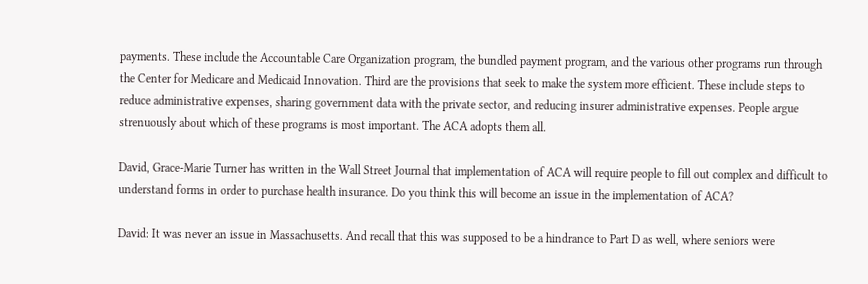payments. These include the Accountable Care Organization program, the bundled payment program, and the various other programs run through the Center for Medicare and Medicaid Innovation. Third are the provisions that seek to make the system more efficient. These include steps to reduce administrative expenses, sharing government data with the private sector, and reducing insurer administrative expenses. People argue strenuously about which of these programs is most important. The ACA adopts them all.

David, Grace-Marie Turner has written in the Wall Street Journal that implementation of ACA will require people to fill out complex and difficult to understand forms in order to purchase health insurance. Do you think this will become an issue in the implementation of ACA?

David: It was never an issue in Massachusetts. And recall that this was supposed to be a hindrance to Part D as well, where seniors were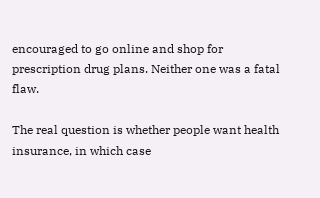encouraged to go online and shop for prescription drug plans. Neither one was a fatal flaw.

The real question is whether people want health insurance, in which case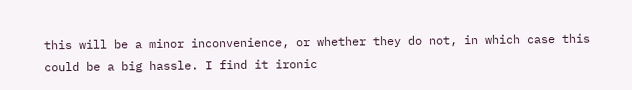this will be a minor inconvenience, or whether they do not, in which case this could be a big hassle. I find it ironic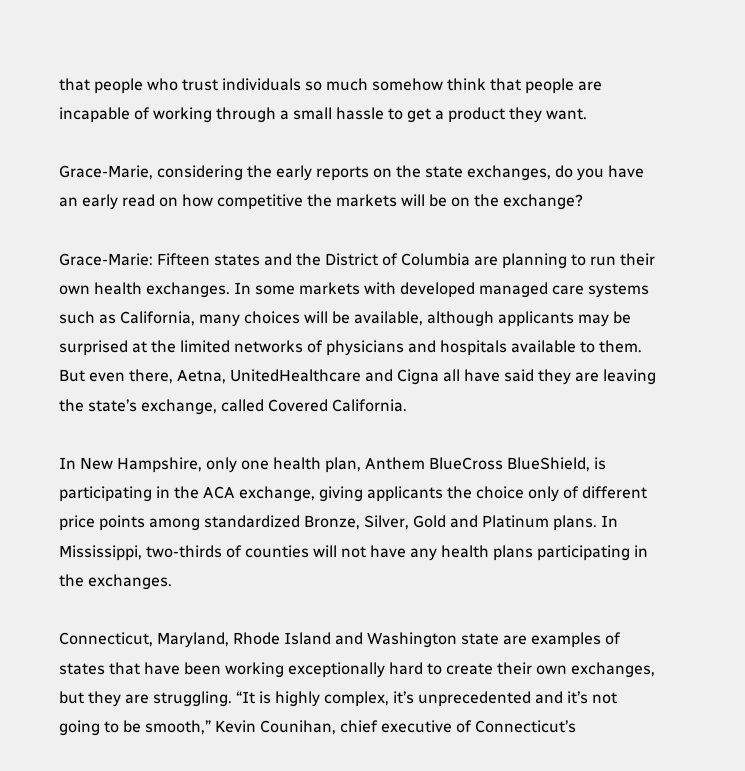that people who trust individuals so much somehow think that people are incapable of working through a small hassle to get a product they want.

Grace-Marie, considering the early reports on the state exchanges, do you have an early read on how competitive the markets will be on the exchange?

Grace-Marie: Fifteen states and the District of Columbia are planning to run their own health exchanges. In some markets with developed managed care systems such as California, many choices will be available, although applicants may be surprised at the limited networks of physicians and hospitals available to them. But even there, Aetna, UnitedHealthcare and Cigna all have said they are leaving the state’s exchange, called Covered California.

In New Hampshire, only one health plan, Anthem BlueCross BlueShield, is participating in the ACA exchange, giving applicants the choice only of different price points among standardized Bronze, Silver, Gold and Platinum plans. In Mississippi, two-thirds of counties will not have any health plans participating in the exchanges.

Connecticut, Maryland, Rhode Island and Washington state are examples of states that have been working exceptionally hard to create their own exchanges, but they are struggling. “It is highly complex, it’s unprecedented and it’s not going to be smooth,” Kevin Counihan, chief executive of Connecticut’s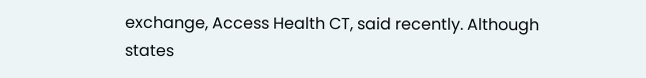exchange, Access Health CT, said recently. Although states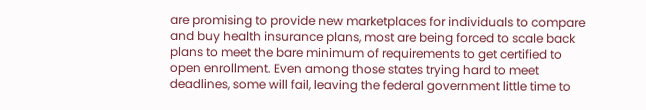are promising to provide new marketplaces for individuals to compare and buy health insurance plans, most are being forced to scale back plans to meet the bare minimum of requirements to get certified to open enrollment. Even among those states trying hard to meet deadlines, some will fail, leaving the federal government little time to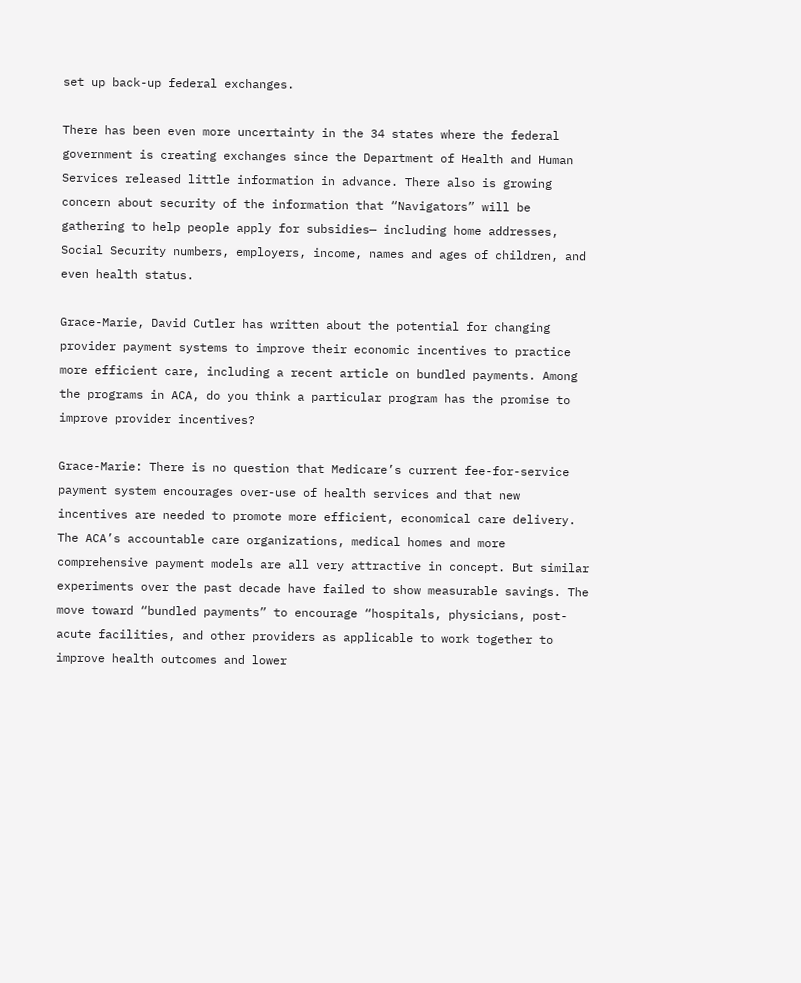set up back-up federal exchanges.

There has been even more uncertainty in the 34 states where the federal government is creating exchanges since the Department of Health and Human Services released little information in advance. There also is growing concern about security of the information that “Navigators” will be gathering to help people apply for subsidies— including home addresses, Social Security numbers, employers, income, names and ages of children, and even health status.

Grace-Marie, David Cutler has written about the potential for changing provider payment systems to improve their economic incentives to practice more efficient care, including a recent article on bundled payments. Among the programs in ACA, do you think a particular program has the promise to improve provider incentives?

Grace-Marie: There is no question that Medicare’s current fee-for-service payment system encourages over-use of health services and that new incentives are needed to promote more efficient, economical care delivery. The ACA’s accountable care organizations, medical homes and more comprehensive payment models are all very attractive in concept. But similar experiments over the past decade have failed to show measurable savings. The move toward “bundled payments” to encourage “hospitals, physicians, post-acute facilities, and other providers as applicable to work together to improve health outcomes and lower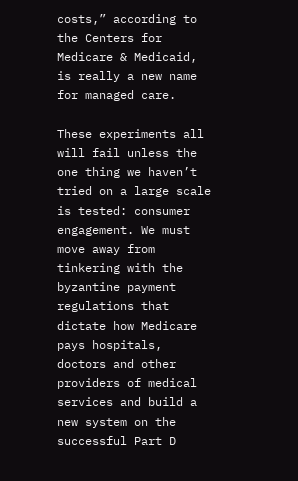costs,” according to the Centers for Medicare & Medicaid, is really a new name for managed care.

These experiments all will fail unless the one thing we haven’t tried on a large scale is tested: consumer engagement. We must move away from tinkering with the byzantine payment regulations that dictate how Medicare pays hospitals, doctors and other providers of medical services and build a new system on the successful Part D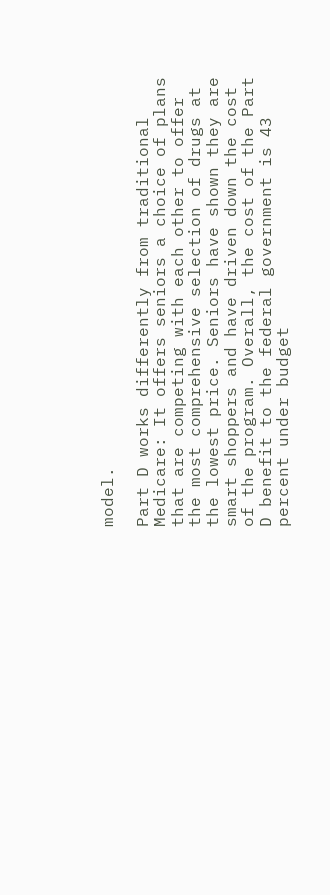model.

Part D works differently from traditional Medicare: It offers seniors a choice of plans that are competing with each other to offer the most comprehensive selection of drugs at the lowest price. Seniors have shown they are smart shoppers and have driven down the cost of the program. Overall, the cost of the Part D benefit to the federal government is 43 percent under budget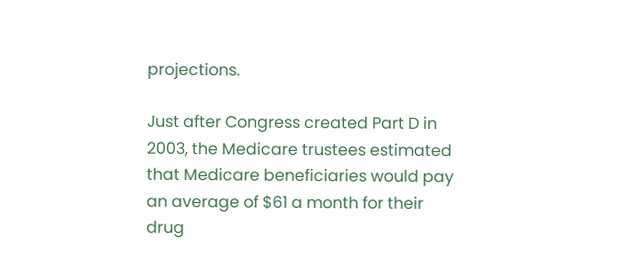projections.

Just after Congress created Part D in 2003, the Medicare trustees estimated that Medicare beneficiaries would pay an average of $61 a month for their drug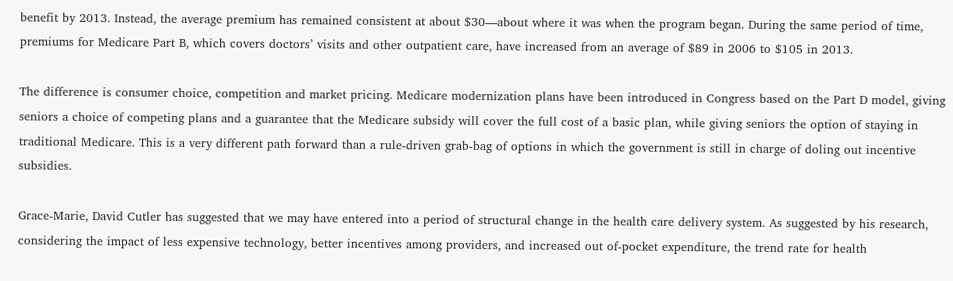benefit by 2013. Instead, the average premium has remained consistent at about $30—about where it was when the program began. During the same period of time, premiums for Medicare Part B, which covers doctors’ visits and other outpatient care, have increased from an average of $89 in 2006 to $105 in 2013.

The difference is consumer choice, competition and market pricing. Medicare modernization plans have been introduced in Congress based on the Part D model, giving seniors a choice of competing plans and a guarantee that the Medicare subsidy will cover the full cost of a basic plan, while giving seniors the option of staying in traditional Medicare. This is a very different path forward than a rule-driven grab-bag of options in which the government is still in charge of doling out incentive subsidies.

Grace-Marie, David Cutler has suggested that we may have entered into a period of structural change in the health care delivery system. As suggested by his research, considering the impact of less expensive technology, better incentives among providers, and increased out of-pocket expenditure, the trend rate for health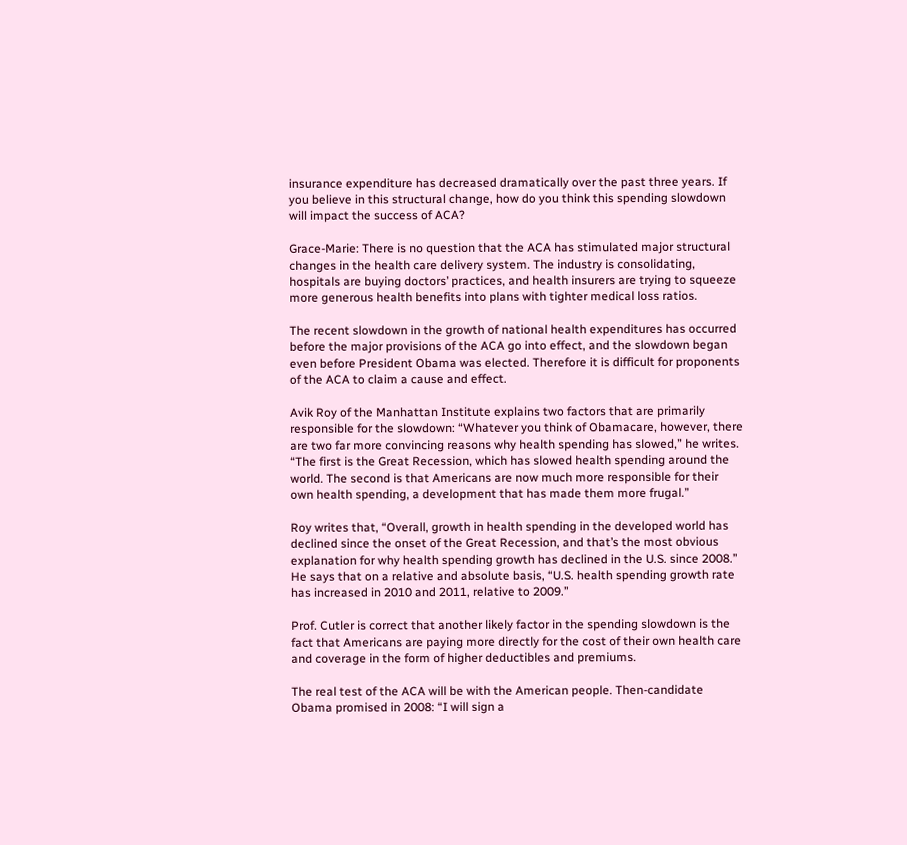insurance expenditure has decreased dramatically over the past three years. If you believe in this structural change, how do you think this spending slowdown will impact the success of ACA?

Grace-Marie: There is no question that the ACA has stimulated major structural changes in the health care delivery system. The industry is consolidating, hospitals are buying doctors’ practices, and health insurers are trying to squeeze more generous health benefits into plans with tighter medical loss ratios.

The recent slowdown in the growth of national health expenditures has occurred before the major provisions of the ACA go into effect, and the slowdown began even before President Obama was elected. Therefore it is difficult for proponents of the ACA to claim a cause and effect.

Avik Roy of the Manhattan Institute explains two factors that are primarily responsible for the slowdown: “Whatever you think of Obamacare, however, there are two far more convincing reasons why health spending has slowed,” he writes. “The first is the Great Recession, which has slowed health spending around the world. The second is that Americans are now much more responsible for their own health spending, a development that has made them more frugal.”

Roy writes that, “Overall, growth in health spending in the developed world has declined since the onset of the Great Recession, and that’s the most obvious explanation for why health spending growth has declined in the U.S. since 2008.” He says that on a relative and absolute basis, “U.S. health spending growth rate has increased in 2010 and 2011, relative to 2009.”

Prof. Cutler is correct that another likely factor in the spending slowdown is the fact that Americans are paying more directly for the cost of their own health care and coverage in the form of higher deductibles and premiums.

The real test of the ACA will be with the American people. Then-candidate Obama promised in 2008: “I will sign a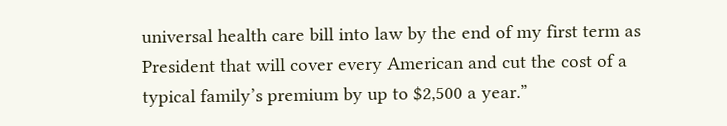universal health care bill into law by the end of my first term as President that will cover every American and cut the cost of a typical family’s premium by up to $2,500 a year.”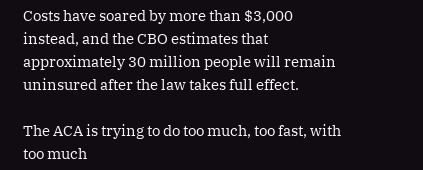Costs have soared by more than $3,000 instead, and the CBO estimates that approximately 30 million people will remain uninsured after the law takes full effect.

The ACA is trying to do too much, too fast, with too much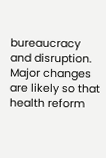bureaucracy and disruption. Major changes are likely so that health reform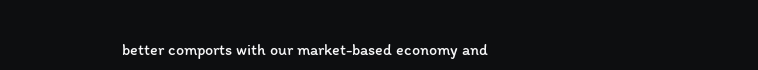better comports with our market-based economy and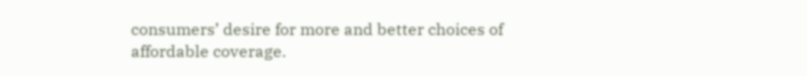consumers’ desire for more and better choices of affordable coverage.